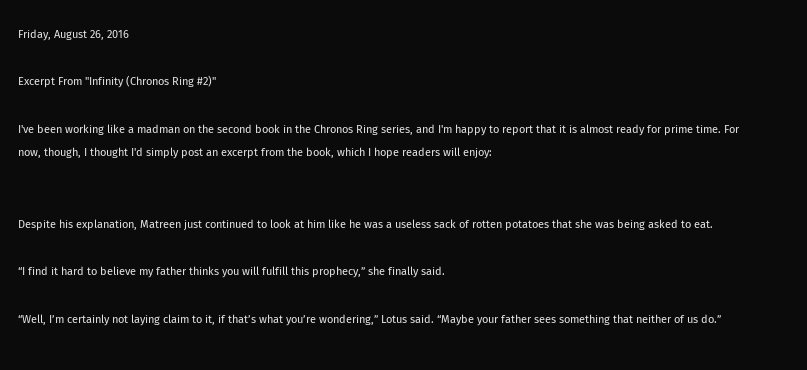Friday, August 26, 2016

Excerpt From "Infinity (Chronos Ring #2)"

I've been working like a madman on the second book in the Chronos Ring series, and I'm happy to report that it is almost ready for prime time. For now, though, I thought I'd simply post an excerpt from the book, which I hope readers will enjoy:


Despite his explanation, Matreen just continued to look at him like he was a useless sack of rotten potatoes that she was being asked to eat.

“I find it hard to believe my father thinks you will fulfill this prophecy,” she finally said.

“Well, I’m certainly not laying claim to it, if that’s what you’re wondering,” Lotus said. “Maybe your father sees something that neither of us do.”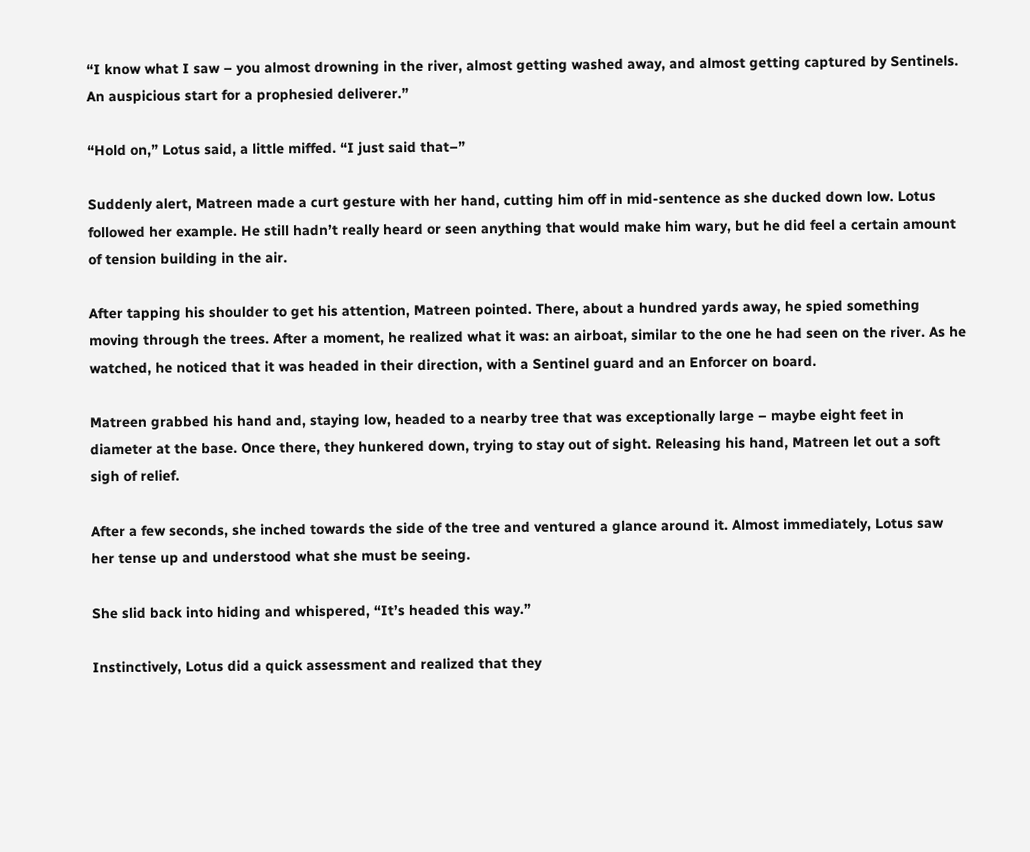“I know what I saw – you almost drowning in the river, almost getting washed away, and almost getting captured by Sentinels. An auspicious start for a prophesied deliverer.”

“Hold on,” Lotus said, a little miffed. “I just said that–”

Suddenly alert, Matreen made a curt gesture with her hand, cutting him off in mid-sentence as she ducked down low. Lotus followed her example. He still hadn’t really heard or seen anything that would make him wary, but he did feel a certain amount of tension building in the air.

After tapping his shoulder to get his attention, Matreen pointed. There, about a hundred yards away, he spied something moving through the trees. After a moment, he realized what it was: an airboat, similar to the one he had seen on the river. As he watched, he noticed that it was headed in their direction, with a Sentinel guard and an Enforcer on board.

Matreen grabbed his hand and, staying low, headed to a nearby tree that was exceptionally large – maybe eight feet in diameter at the base. Once there, they hunkered down, trying to stay out of sight. Releasing his hand, Matreen let out a soft sigh of relief.

After a few seconds, she inched towards the side of the tree and ventured a glance around it. Almost immediately, Lotus saw her tense up and understood what she must be seeing.

She slid back into hiding and whispered, “It’s headed this way.”

Instinctively, Lotus did a quick assessment and realized that they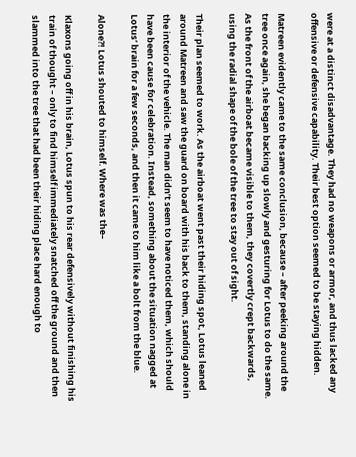were at a distinct disadvantage. They had no weapons or armor, and thus lacked any offensive or defensive capability. Their best option seemed to be staying hidden.

Matreen evidently came to the same conclusion, because – after peeking around the tree once again, she began backing up slowly and gesturing for Lotus to do the same. As the front of the airboat became visible to them, they covertly crept backwards, using the radial shape of the bole of the tree to stay out of sight.

Their plan seemed to work. As the airboat went past their hiding spot, Lotus leaned around Matreen and saw the guard on board with his back to them, standing alone in the interior of the vehicle. The man didn’t seem to have noticed them, which should have been cause for celebration. Instead, something about the situation nagged at Lotus’ brain for a few seconds, and then it came to him like a bolt from the blue.

Alone?! Lotus shouted to himself. Where was the–

Klaxons going off in his brain, Lotus spun to his rear defensively without finishing his train of thought – only to find himself immediately snatched off the ground and then slammed into the tree that had been their hiding place hard enough to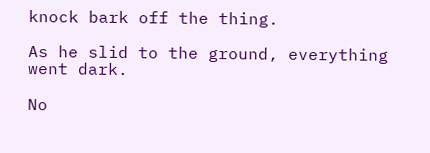knock bark off the thing.

As he slid to the ground, everything went dark.

No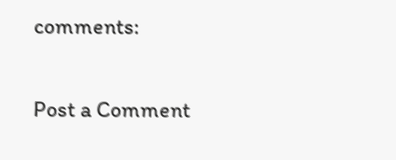comments:

Post a Comment